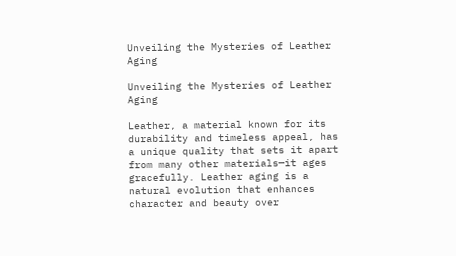Unveiling the Mysteries of Leather Aging

Unveiling the Mysteries of Leather Aging

Leather, a material known for its durability and timeless appeal, has a unique quality that sets it apart from many other materials—it ages gracefully. Leather aging is a natural evolution that enhances character and beauty over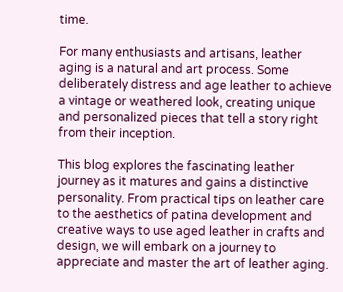time.

For many enthusiasts and artisans, leather aging is a natural and art process. Some deliberately distress and age leather to achieve a vintage or weathered look, creating unique and personalized pieces that tell a story right from their inception.

This blog explores the fascinating leather journey as it matures and gains a distinctive personality. From practical tips on leather care to the aesthetics of patina development and creative ways to use aged leather in crafts and design, we will embark on a journey to appreciate and master the art of leather aging.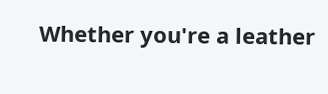Whether you're a leather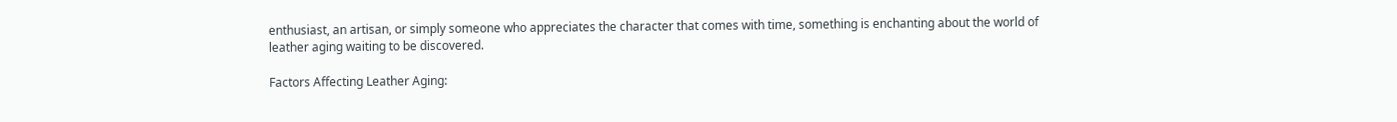enthusiast, an artisan, or simply someone who appreciates the character that comes with time, something is enchanting about the world of leather aging waiting to be discovered.

Factors Affecting Leather Aging: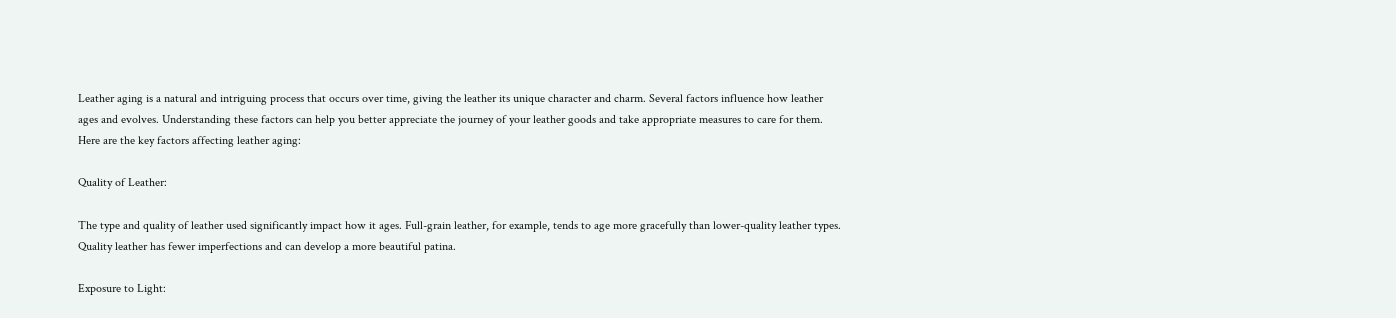Leather aging is a natural and intriguing process that occurs over time, giving the leather its unique character and charm. Several factors influence how leather ages and evolves. Understanding these factors can help you better appreciate the journey of your leather goods and take appropriate measures to care for them. Here are the key factors affecting leather aging:

Quality of Leather:

The type and quality of leather used significantly impact how it ages. Full-grain leather, for example, tends to age more gracefully than lower-quality leather types. Quality leather has fewer imperfections and can develop a more beautiful patina.

Exposure to Light: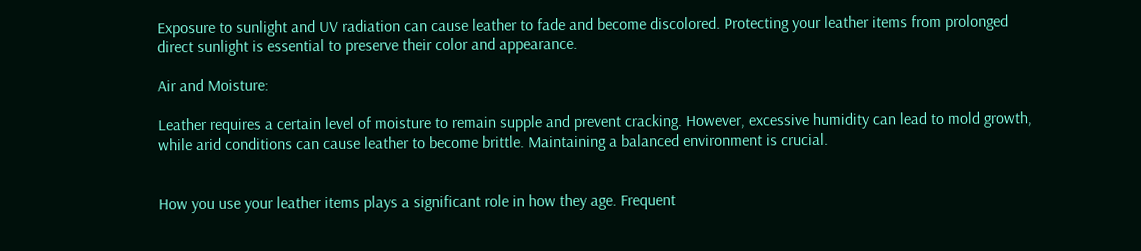Exposure to sunlight and UV radiation can cause leather to fade and become discolored. Protecting your leather items from prolonged direct sunlight is essential to preserve their color and appearance.

Air and Moisture:

Leather requires a certain level of moisture to remain supple and prevent cracking. However, excessive humidity can lead to mold growth, while arid conditions can cause leather to become brittle. Maintaining a balanced environment is crucial.


How you use your leather items plays a significant role in how they age. Frequent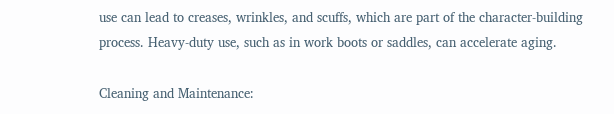use can lead to creases, wrinkles, and scuffs, which are part of the character-building process. Heavy-duty use, such as in work boots or saddles, can accelerate aging.

Cleaning and Maintenance: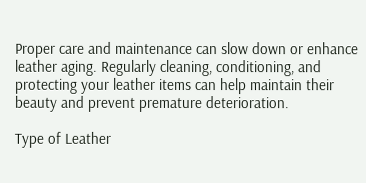Proper care and maintenance can slow down or enhance leather aging. Regularly cleaning, conditioning, and protecting your leather items can help maintain their beauty and prevent premature deterioration.

Type of Leather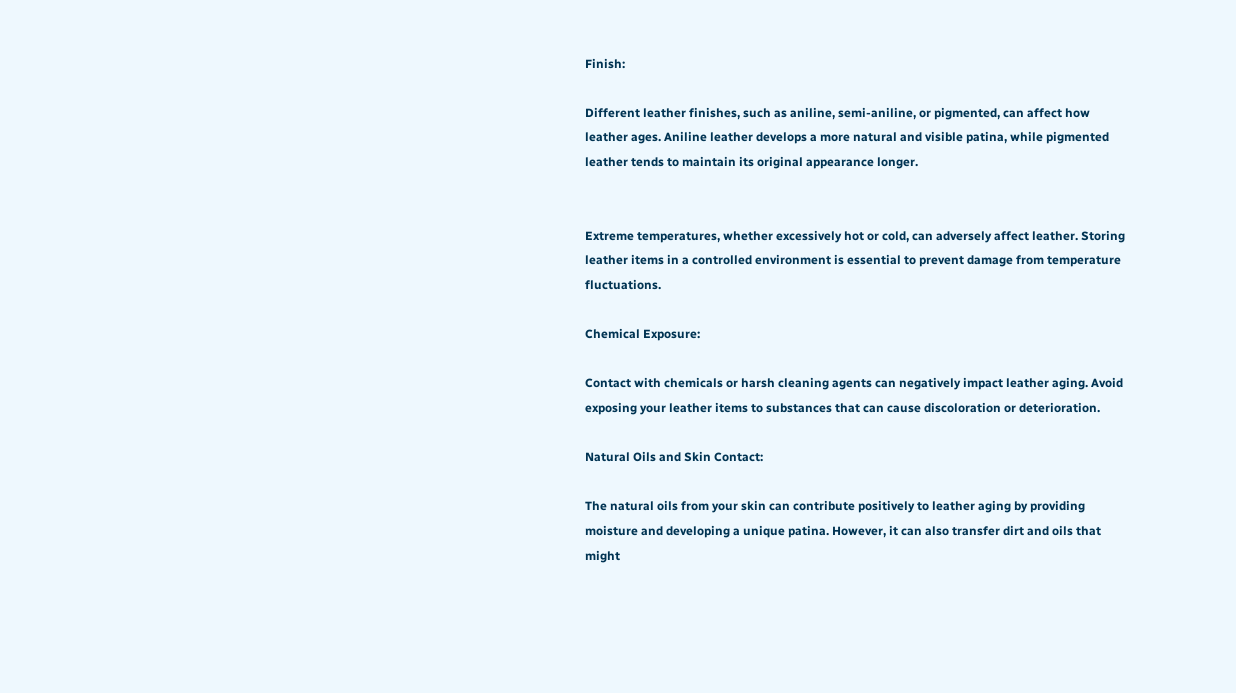Finish:

Different leather finishes, such as aniline, semi-aniline, or pigmented, can affect how leather ages. Aniline leather develops a more natural and visible patina, while pigmented leather tends to maintain its original appearance longer.


Extreme temperatures, whether excessively hot or cold, can adversely affect leather. Storing leather items in a controlled environment is essential to prevent damage from temperature fluctuations.

Chemical Exposure:

Contact with chemicals or harsh cleaning agents can negatively impact leather aging. Avoid exposing your leather items to substances that can cause discoloration or deterioration.

Natural Oils and Skin Contact:

The natural oils from your skin can contribute positively to leather aging by providing moisture and developing a unique patina. However, it can also transfer dirt and oils that might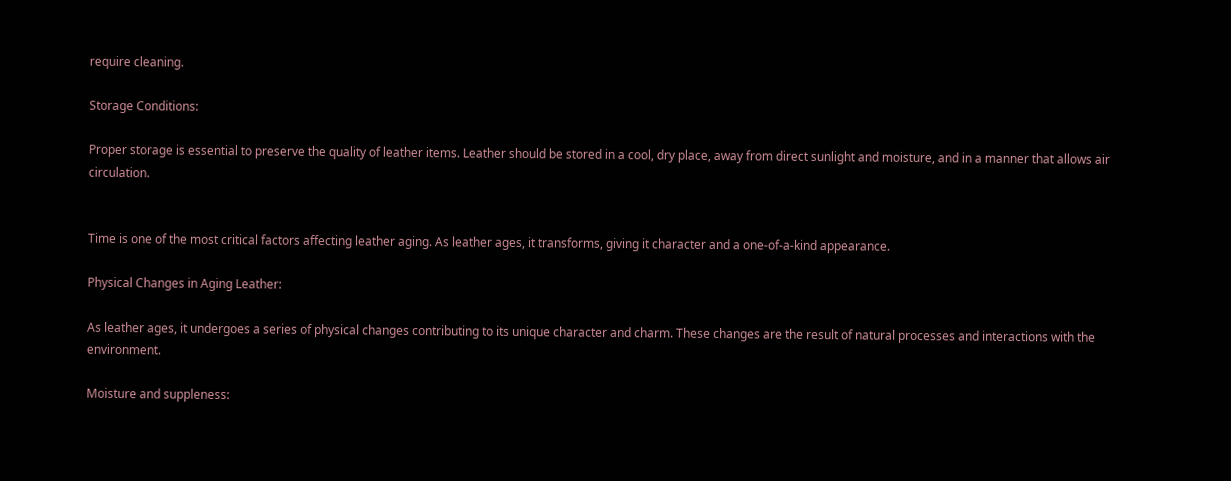require cleaning.

Storage Conditions:

Proper storage is essential to preserve the quality of leather items. Leather should be stored in a cool, dry place, away from direct sunlight and moisture, and in a manner that allows air circulation.


Time is one of the most critical factors affecting leather aging. As leather ages, it transforms, giving it character and a one-of-a-kind appearance.

Physical Changes in Aging Leather:

As leather ages, it undergoes a series of physical changes contributing to its unique character and charm. These changes are the result of natural processes and interactions with the environment.

Moisture and suppleness: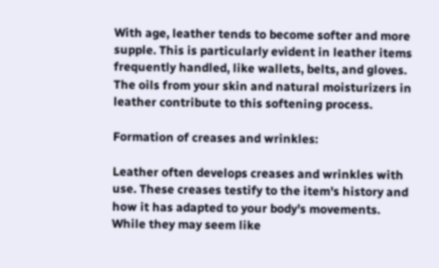With age, leather tends to become softer and more supple. This is particularly evident in leather items frequently handled, like wallets, belts, and gloves. The oils from your skin and natural moisturizers in leather contribute to this softening process.

Formation of creases and wrinkles:

Leather often develops creases and wrinkles with use. These creases testify to the item's history and how it has adapted to your body's movements. While they may seem like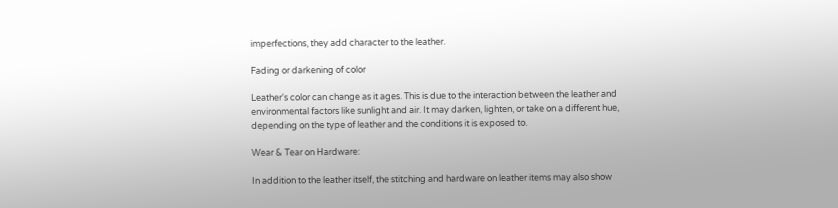imperfections, they add character to the leather.

Fading or darkening of color

Leather's color can change as it ages. This is due to the interaction between the leather and environmental factors like sunlight and air. It may darken, lighten, or take on a different hue, depending on the type of leather and the conditions it is exposed to.

Wear & Tear on Hardware:

In addition to the leather itself, the stitching and hardware on leather items may also show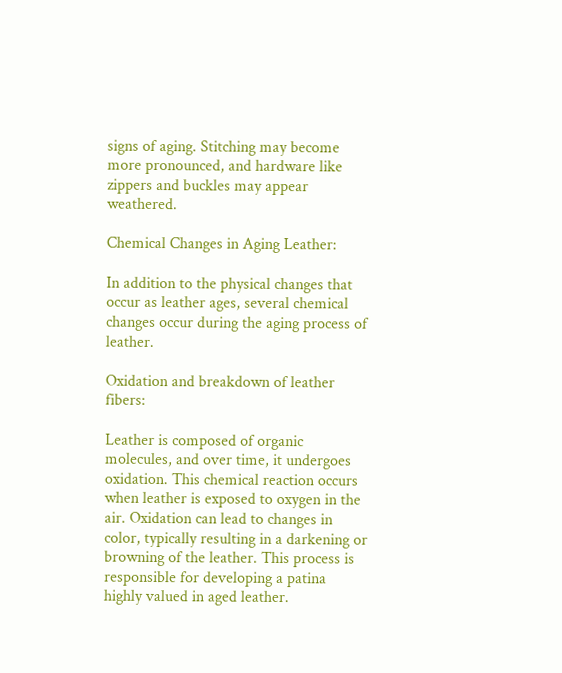signs of aging. Stitching may become more pronounced, and hardware like zippers and buckles may appear weathered.

Chemical Changes in Aging Leather:

In addition to the physical changes that occur as leather ages, several chemical changes occur during the aging process of leather.

Oxidation and breakdown of leather fibers:

Leather is composed of organic molecules, and over time, it undergoes oxidation. This chemical reaction occurs when leather is exposed to oxygen in the air. Oxidation can lead to changes in color, typically resulting in a darkening or browning of the leather. This process is responsible for developing a patina highly valued in aged leather.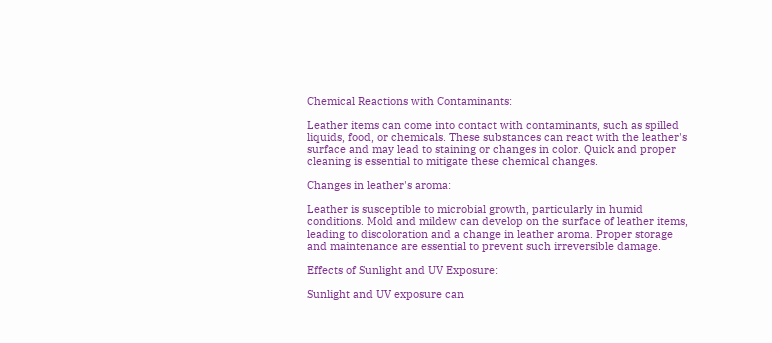Chemical Reactions with Contaminants:

Leather items can come into contact with contaminants, such as spilled liquids, food, or chemicals. These substances can react with the leather's surface and may lead to staining or changes in color. Quick and proper cleaning is essential to mitigate these chemical changes.

Changes in leather's aroma:

Leather is susceptible to microbial growth, particularly in humid conditions. Mold and mildew can develop on the surface of leather items, leading to discoloration and a change in leather aroma. Proper storage and maintenance are essential to prevent such irreversible damage.

Effects of Sunlight and UV Exposure:

Sunlight and UV exposure can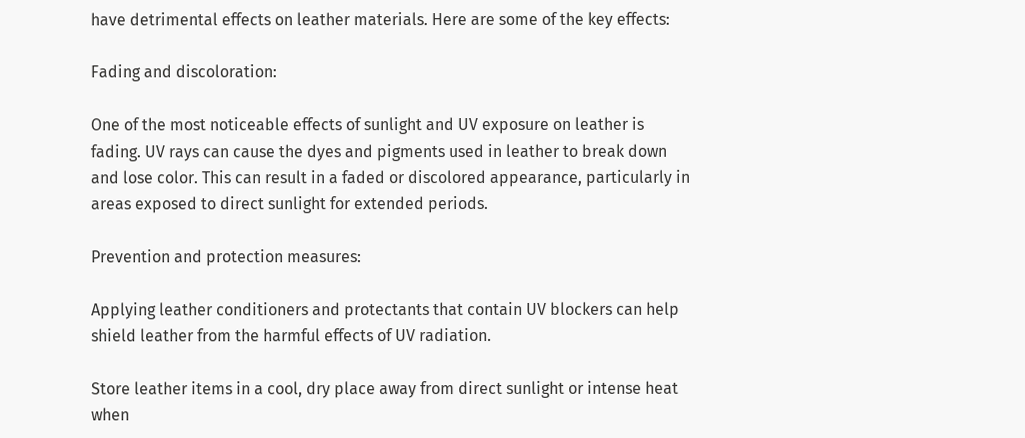have detrimental effects on leather materials. Here are some of the key effects:

Fading and discoloration:

One of the most noticeable effects of sunlight and UV exposure on leather is fading. UV rays can cause the dyes and pigments used in leather to break down and lose color. This can result in a faded or discolored appearance, particularly in areas exposed to direct sunlight for extended periods.

Prevention and protection measures:

Applying leather conditioners and protectants that contain UV blockers can help shield leather from the harmful effects of UV radiation.

Store leather items in a cool, dry place away from direct sunlight or intense heat when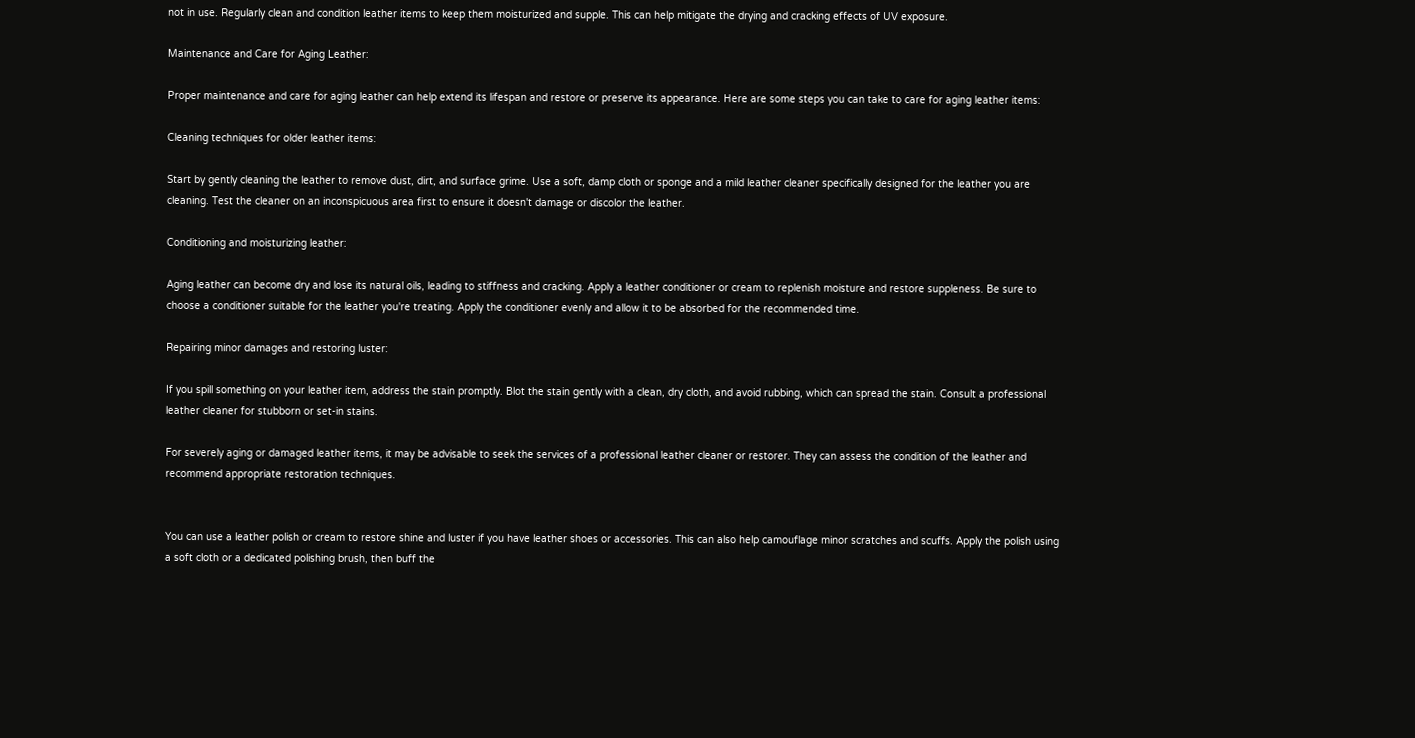not in use. Regularly clean and condition leather items to keep them moisturized and supple. This can help mitigate the drying and cracking effects of UV exposure.

Maintenance and Care for Aging Leather:

Proper maintenance and care for aging leather can help extend its lifespan and restore or preserve its appearance. Here are some steps you can take to care for aging leather items:

Cleaning techniques for older leather items:

Start by gently cleaning the leather to remove dust, dirt, and surface grime. Use a soft, damp cloth or sponge and a mild leather cleaner specifically designed for the leather you are cleaning. Test the cleaner on an inconspicuous area first to ensure it doesn't damage or discolor the leather.

Conditioning and moisturizing leather:

Aging leather can become dry and lose its natural oils, leading to stiffness and cracking. Apply a leather conditioner or cream to replenish moisture and restore suppleness. Be sure to choose a conditioner suitable for the leather you're treating. Apply the conditioner evenly and allow it to be absorbed for the recommended time.

Repairing minor damages and restoring luster:

If you spill something on your leather item, address the stain promptly. Blot the stain gently with a clean, dry cloth, and avoid rubbing, which can spread the stain. Consult a professional leather cleaner for stubborn or set-in stains.

For severely aging or damaged leather items, it may be advisable to seek the services of a professional leather cleaner or restorer. They can assess the condition of the leather and recommend appropriate restoration techniques.


You can use a leather polish or cream to restore shine and luster if you have leather shoes or accessories. This can also help camouflage minor scratches and scuffs. Apply the polish using a soft cloth or a dedicated polishing brush, then buff the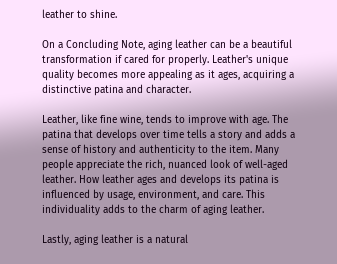leather to shine.

On a Concluding Note, aging leather can be a beautiful transformation if cared for properly. Leather's unique quality becomes more appealing as it ages, acquiring a distinctive patina and character.

Leather, like fine wine, tends to improve with age. The patina that develops over time tells a story and adds a sense of history and authenticity to the item. Many people appreciate the rich, nuanced look of well-aged leather. How leather ages and develops its patina is influenced by usage, environment, and care. This individuality adds to the charm of aging leather.

Lastly, aging leather is a natural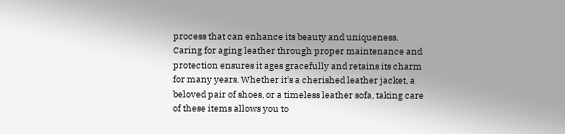process that can enhance its beauty and uniqueness. Caring for aging leather through proper maintenance and protection ensures it ages gracefully and retains its charm for many years. Whether it's a cherished leather jacket, a beloved pair of shoes, or a timeless leather sofa, taking care of these items allows you to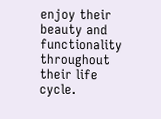enjoy their beauty and functionality throughout their life cycle.